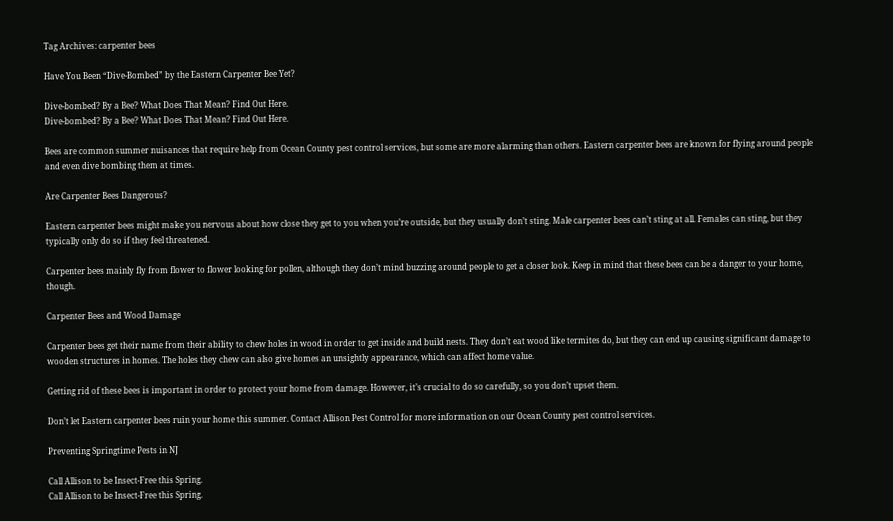Tag Archives: carpenter bees

Have You Been “Dive-Bombed” by the Eastern Carpenter Bee Yet?

Dive-bombed? By a Bee? What Does That Mean? Find Out Here.
Dive-bombed? By a Bee? What Does That Mean? Find Out Here.

Bees are common summer nuisances that require help from Ocean County pest control services, but some are more alarming than others. Eastern carpenter bees are known for flying around people and even dive bombing them at times.

Are Carpenter Bees Dangerous?

Eastern carpenter bees might make you nervous about how close they get to you when you’re outside, but they usually don’t sting. Male carpenter bees can’t sting at all. Females can sting, but they typically only do so if they feel threatened.

Carpenter bees mainly fly from flower to flower looking for pollen, although they don’t mind buzzing around people to get a closer look. Keep in mind that these bees can be a danger to your home, though.

Carpenter Bees and Wood Damage

Carpenter bees get their name from their ability to chew holes in wood in order to get inside and build nests. They don’t eat wood like termites do, but they can end up causing significant damage to wooden structures in homes. The holes they chew can also give homes an unsightly appearance, which can affect home value.

Getting rid of these bees is important in order to protect your home from damage. However, it’s crucial to do so carefully, so you don’t upset them.

Don’t let Eastern carpenter bees ruin your home this summer. Contact Allison Pest Control for more information on our Ocean County pest control services.

Preventing Springtime Pests in NJ

Call Allison to be Insect-Free this Spring.
Call Allison to be Insect-Free this Spring.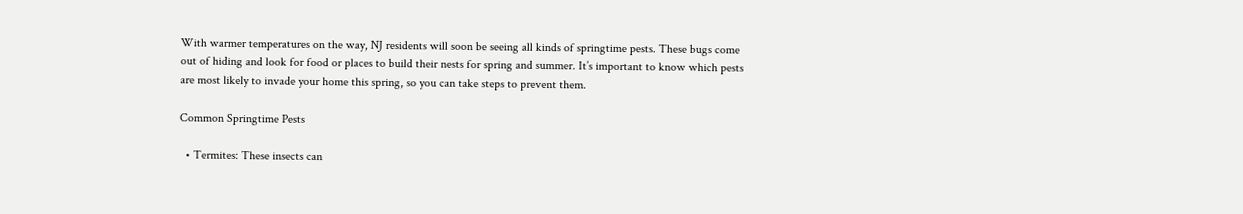With warmer temperatures on the way, NJ residents will soon be seeing all kinds of springtime pests. These bugs come out of hiding and look for food or places to build their nests for spring and summer. It’s important to know which pests are most likely to invade your home this spring, so you can take steps to prevent them.

Common Springtime Pests

  • Termites: These insects can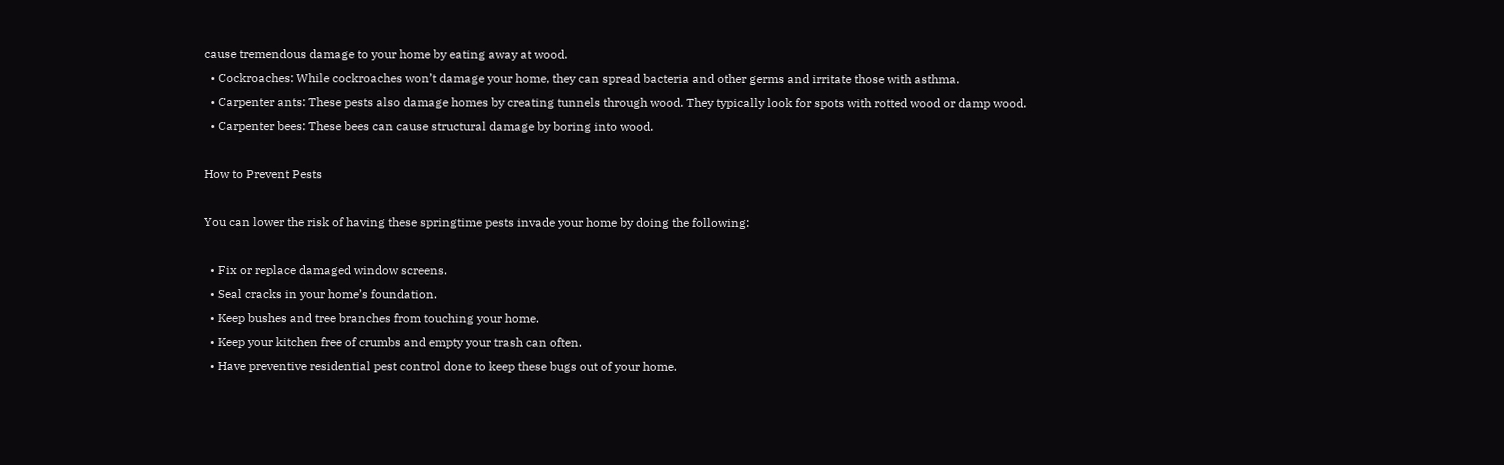cause tremendous damage to your home by eating away at wood.
  • Cockroaches: While cockroaches won’t damage your home, they can spread bacteria and other germs and irritate those with asthma.
  • Carpenter ants: These pests also damage homes by creating tunnels through wood. They typically look for spots with rotted wood or damp wood.
  • Carpenter bees: These bees can cause structural damage by boring into wood.

How to Prevent Pests

You can lower the risk of having these springtime pests invade your home by doing the following:

  • Fix or replace damaged window screens.
  • Seal cracks in your home’s foundation.
  • Keep bushes and tree branches from touching your home.
  • Keep your kitchen free of crumbs and empty your trash can often.
  • Have preventive residential pest control done to keep these bugs out of your home.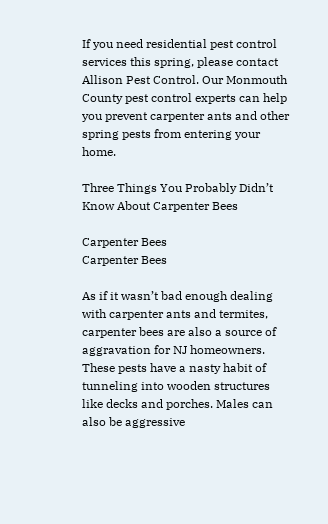If you need residential pest control services this spring, please contact Allison Pest Control. Our Monmouth County pest control experts can help you prevent carpenter ants and other spring pests from entering your home.

Three Things You Probably Didn’t Know About Carpenter Bees

Carpenter Bees
Carpenter Bees

As if it wasn’t bad enough dealing with carpenter ants and termites, carpenter bees are also a source of aggravation for NJ homeowners. These pests have a nasty habit of tunneling into wooden structures like decks and porches. Males can also be aggressive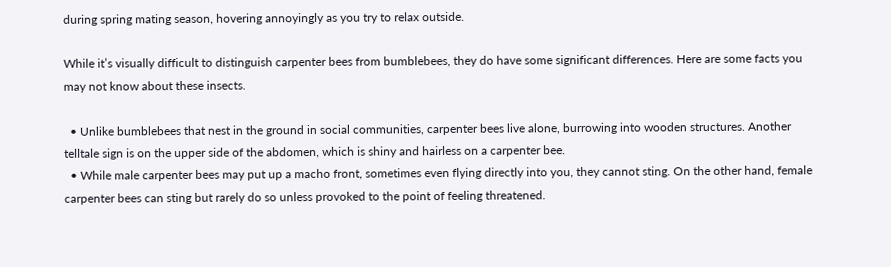during spring mating season, hovering annoyingly as you try to relax outside.

While it’s visually difficult to distinguish carpenter bees from bumblebees, they do have some significant differences. Here are some facts you may not know about these insects.

  • Unlike bumblebees that nest in the ground in social communities, carpenter bees live alone, burrowing into wooden structures. Another telltale sign is on the upper side of the abdomen, which is shiny and hairless on a carpenter bee.
  • While male carpenter bees may put up a macho front, sometimes even flying directly into you, they cannot sting. On the other hand, female carpenter bees can sting but rarely do so unless provoked to the point of feeling threatened.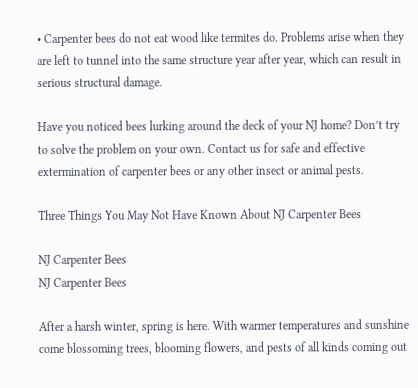• Carpenter bees do not eat wood like termites do. Problems arise when they are left to tunnel into the same structure year after year, which can result in serious structural damage.

Have you noticed bees lurking around the deck of your NJ home? Don’t try to solve the problem on your own. Contact us for safe and effective extermination of carpenter bees or any other insect or animal pests.

Three Things You May Not Have Known About NJ Carpenter Bees

NJ Carpenter Bees
NJ Carpenter Bees

After a harsh winter, spring is here. With warmer temperatures and sunshine come blossoming trees, blooming flowers, and pests of all kinds coming out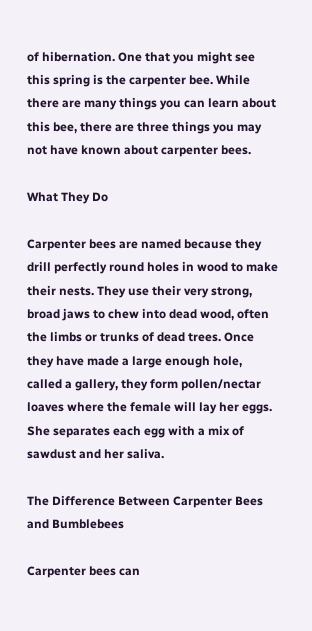of hibernation. One that you might see this spring is the carpenter bee. While there are many things you can learn about this bee, there are three things you may not have known about carpenter bees.

What They Do

Carpenter bees are named because they drill perfectly round holes in wood to make their nests. They use their very strong, broad jaws to chew into dead wood, often the limbs or trunks of dead trees. Once they have made a large enough hole, called a gallery, they form pollen/nectar loaves where the female will lay her eggs. She separates each egg with a mix of sawdust and her saliva.

The Difference Between Carpenter Bees and Bumblebees

Carpenter bees can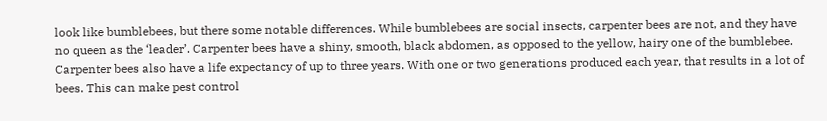look like bumblebees, but there some notable differences. While bumblebees are social insects, carpenter bees are not, and they have no queen as the ‘leader’. Carpenter bees have a shiny, smooth, black abdomen, as opposed to the yellow, hairy one of the bumblebee. Carpenter bees also have a life expectancy of up to three years. With one or two generations produced each year, that results in a lot of bees. This can make pest control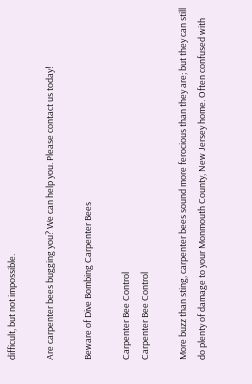difficult, but not impossible.

Are carpenter bees bugging you? We can help you. Please contact us today!

Beware of Dive Bombing Carpenter Bees

Carpenter Bee Control
Carpenter Bee Control

More buzz than sting, carpenter bees sound more ferocious than they are; but they can still do plenty of damage to your Monmouth County, New Jersey home. Often confused with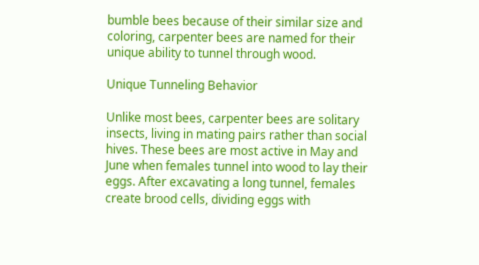bumble bees because of their similar size and coloring, carpenter bees are named for their unique ability to tunnel through wood.

Unique Tunneling Behavior

Unlike most bees, carpenter bees are solitary insects, living in mating pairs rather than social hives. These bees are most active in May and June when females tunnel into wood to lay their eggs. After excavating a long tunnel, females create brood cells, dividing eggs with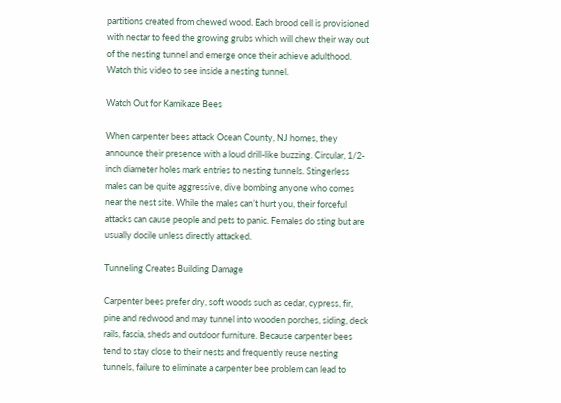partitions created from chewed wood. Each brood cell is provisioned with nectar to feed the growing grubs which will chew their way out of the nesting tunnel and emerge once their achieve adulthood. Watch this video to see inside a nesting tunnel.

Watch Out for Kamikaze Bees

When carpenter bees attack Ocean County, NJ homes, they announce their presence with a loud drill-like buzzing. Circular, 1/2-inch diameter holes mark entries to nesting tunnels. Stingerless males can be quite aggressive, dive bombing anyone who comes near the nest site. While the males can’t hurt you, their forceful attacks can cause people and pets to panic. Females do sting but are usually docile unless directly attacked.

Tunneling Creates Building Damage

Carpenter bees prefer dry, soft woods such as cedar, cypress, fir, pine and redwood and may tunnel into wooden porches, siding, deck rails, fascia, sheds and outdoor furniture. Because carpenter bees tend to stay close to their nests and frequently reuse nesting tunnels, failure to eliminate a carpenter bee problem can lead to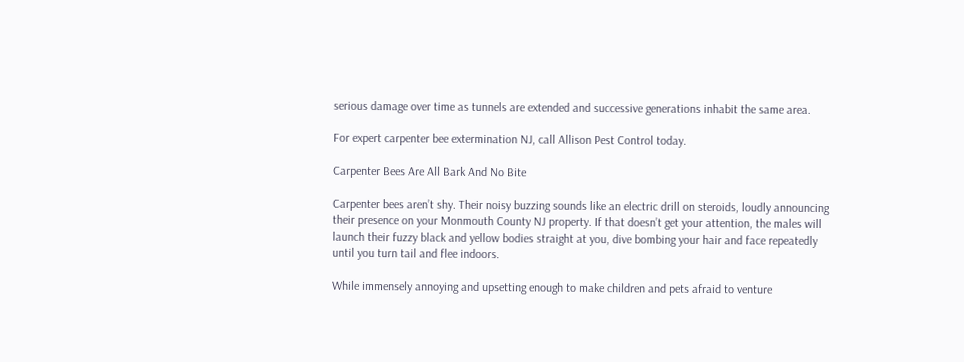serious damage over time as tunnels are extended and successive generations inhabit the same area.

For expert carpenter bee extermination NJ, call Allison Pest Control today.

Carpenter Bees Are All Bark And No Bite

Carpenter bees aren’t shy. Their noisy buzzing sounds like an electric drill on steroids, loudly announcing their presence on your Monmouth County NJ property. If that doesn’t get your attention, the males will launch their fuzzy black and yellow bodies straight at you, dive bombing your hair and face repeatedly until you turn tail and flee indoors.

While immensely annoying and upsetting enough to make children and pets afraid to venture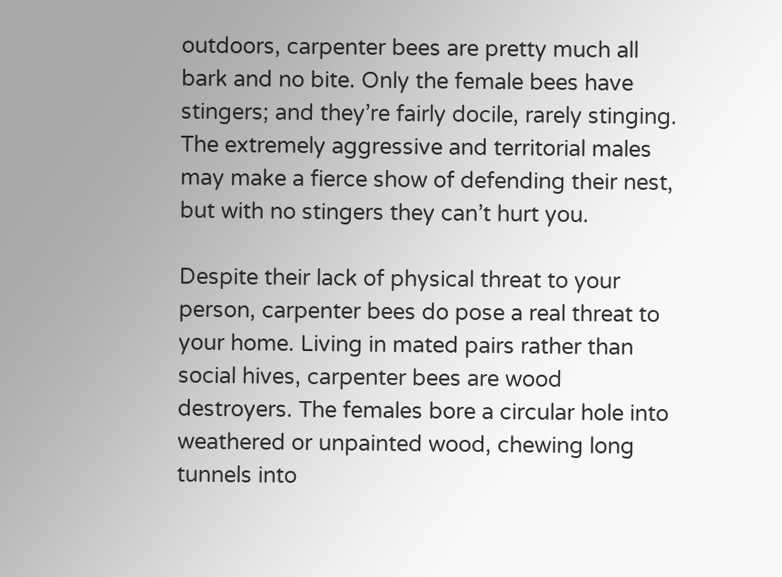outdoors, carpenter bees are pretty much all bark and no bite. Only the female bees have stingers; and they’re fairly docile, rarely stinging. The extremely aggressive and territorial males may make a fierce show of defending their nest, but with no stingers they can’t hurt you.

Despite their lack of physical threat to your person, carpenter bees do pose a real threat to your home. Living in mated pairs rather than social hives, carpenter bees are wood destroyers. The females bore a circular hole into weathered or unpainted wood, chewing long tunnels into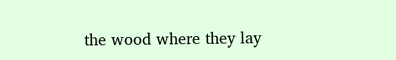the wood where they lay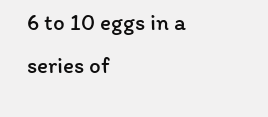6 to 10 eggs in a series of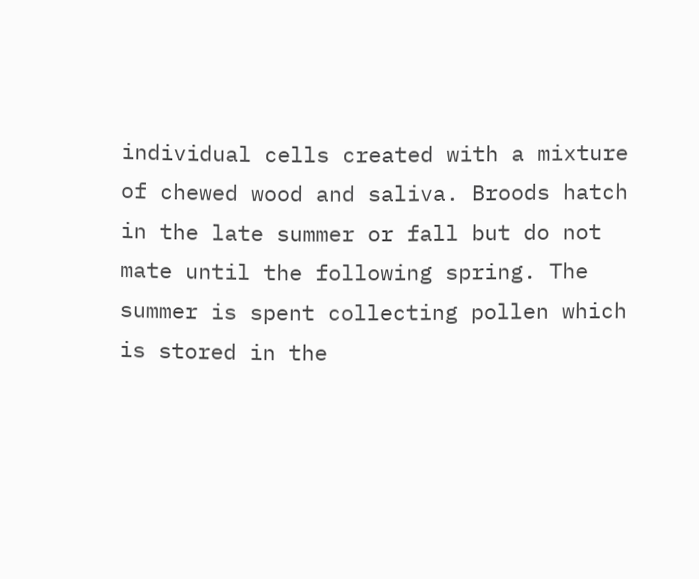individual cells created with a mixture of chewed wood and saliva. Broods hatch in the late summer or fall but do not mate until the following spring. The summer is spent collecting pollen which is stored in the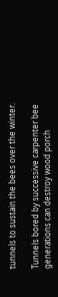tunnels to sustain the bees over the winter.

Tunnels bored by successive carpenter bee generations can destroy wood porch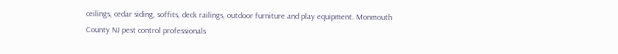ceilings, cedar siding, soffits, deck railings, outdoor furniture and play equipment. Monmouth County NJ pest control professionals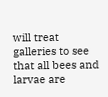will treat galleries to see that all bees and larvae are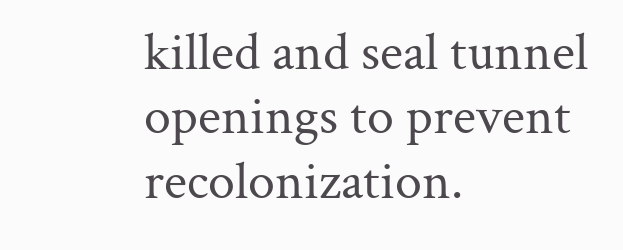killed and seal tunnel openings to prevent recolonization.